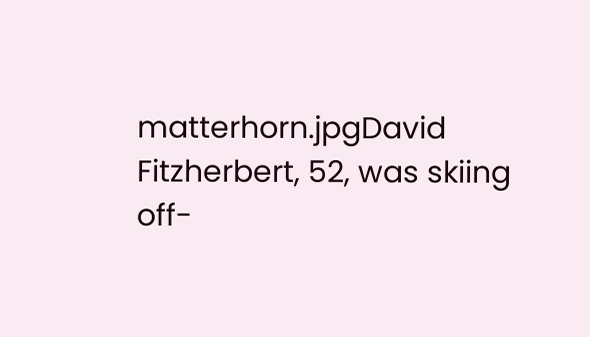matterhorn.jpgDavid Fitzherbert, 52, was skiing off-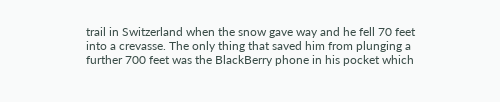trail in Switzerland when the snow gave way and he fell 70 feet into a crevasse. The only thing that saved him from plunging a further 700 feet was the BlackBerry phone in his pocket which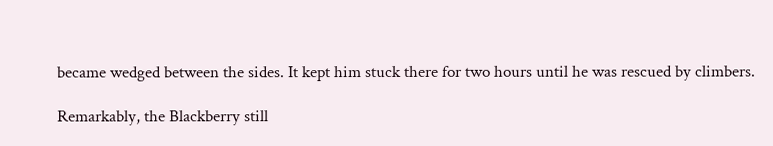became wedged between the sides. It kept him stuck there for two hours until he was rescued by climbers.

Remarkably, the Blackberry still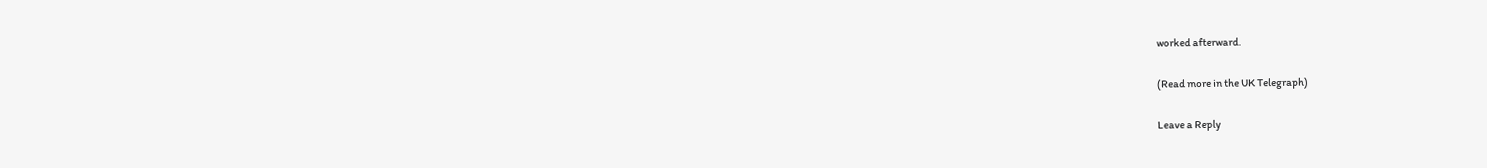worked afterward.

(Read more in the UK Telegraph)

Leave a Reply